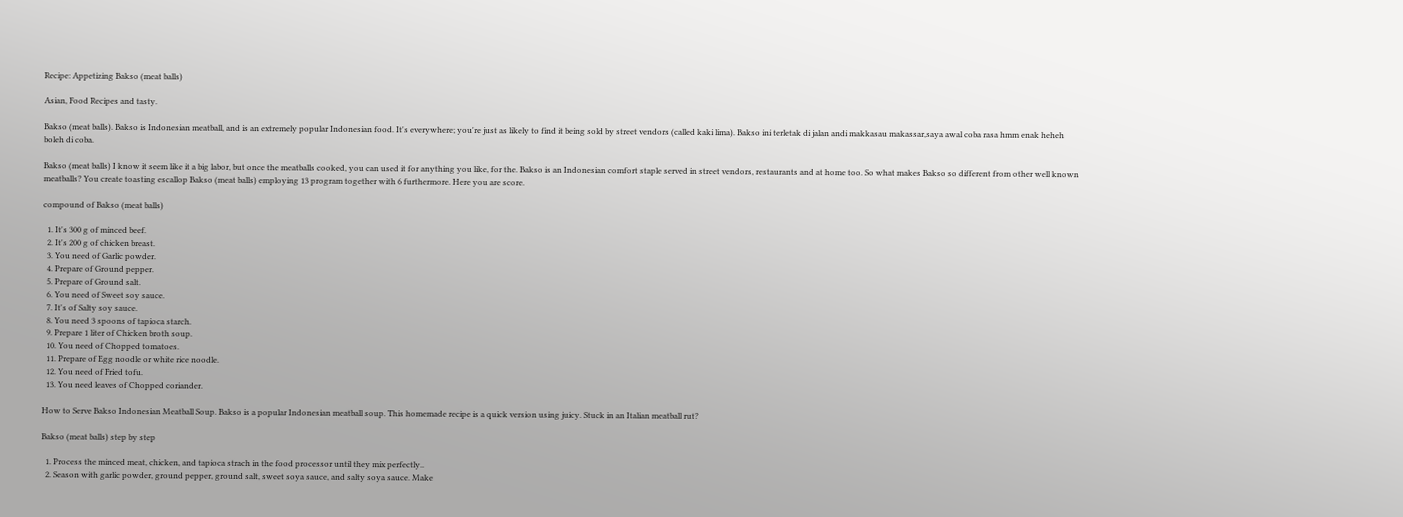Recipe: Appetizing Bakso (meat balls)

Asian, Food Recipes and tasty.

Bakso (meat balls). Bakso is Indonesian meatball, and is an extremely popular Indonesian food. It's everywhere; you're just as likely to find it being sold by street vendors (called kaki lima). Bakso ini terletak di jalan andi makkasau makassar,saya awal coba rasa hmm enak heheh boleh di coba.

Bakso (meat balls) I know it seem like it a big labor, but once the meatballs cooked, you can used it for anything you like, for the. Bakso is an Indonesian comfort staple served in street vendors, restaurants and at home too. So what makes Bakso so different from other well known meatballs? You create toasting escallop Bakso (meat balls) employing 13 program together with 6 furthermore. Here you are score.

compound of Bakso (meat balls)

  1. It's 300 g of minced beef.
  2. It's 200 g of chicken breast.
  3. You need of Garlic powder.
  4. Prepare of Ground pepper.
  5. Prepare of Ground salt.
  6. You need of Sweet soy sauce.
  7. It's of Salty soy sauce.
  8. You need 3 spoons of tapioca starch.
  9. Prepare 1 liter of Chicken broth soup.
  10. You need of Chopped tomatoes.
  11. Prepare of Egg noodle or white rice noodle.
  12. You need of Fried tofu.
  13. You need leaves of Chopped coriander.

How to Serve Bakso Indonesian Meatball Soup. Bakso is a popular Indonesian meatball soup. This homemade recipe is a quick version using juicy. Stuck in an Italian meatball rut?

Bakso (meat balls) step by step

  1. Process the minced meat, chicken, and tapioca strach in the food processor until they mix perfectly..
  2. Season with garlic powder, ground pepper, ground salt, sweet soya sauce, and salty soya sauce. Make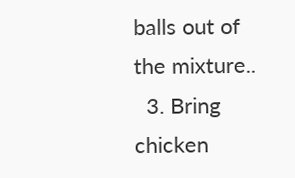balls out of the mixture..
  3. Bring chicken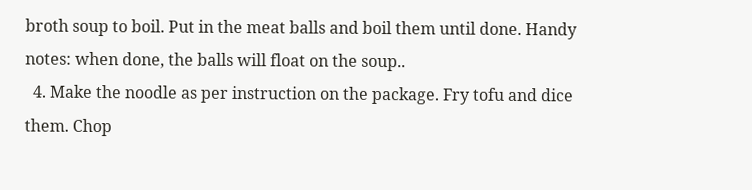broth soup to boil. Put in the meat balls and boil them until done. Handy notes: when done, the balls will float on the soup..
  4. Make the noodle as per instruction on the package. Fry tofu and dice them. Chop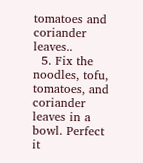tomatoes and coriander leaves..
  5. Fix the noodles, tofu, tomatoes, and coriander leaves in a bowl. Perfect it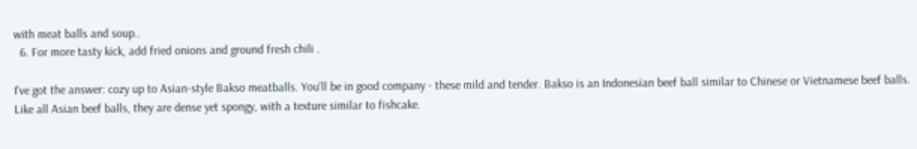with meat balls and soup..
  6. For more tasty kick, add fried onions and ground fresh chili .

I've got the answer: cozy up to Asian-style Bakso meatballs. You'll be in good company - these mild and tender. Bakso is an Indonesian beef ball similar to Chinese or Vietnamese beef balls. Like all Asian beef balls, they are dense yet spongy, with a texture similar to fishcake.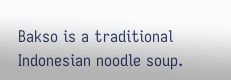Bakso is a traditional Indonesian noodle soup.